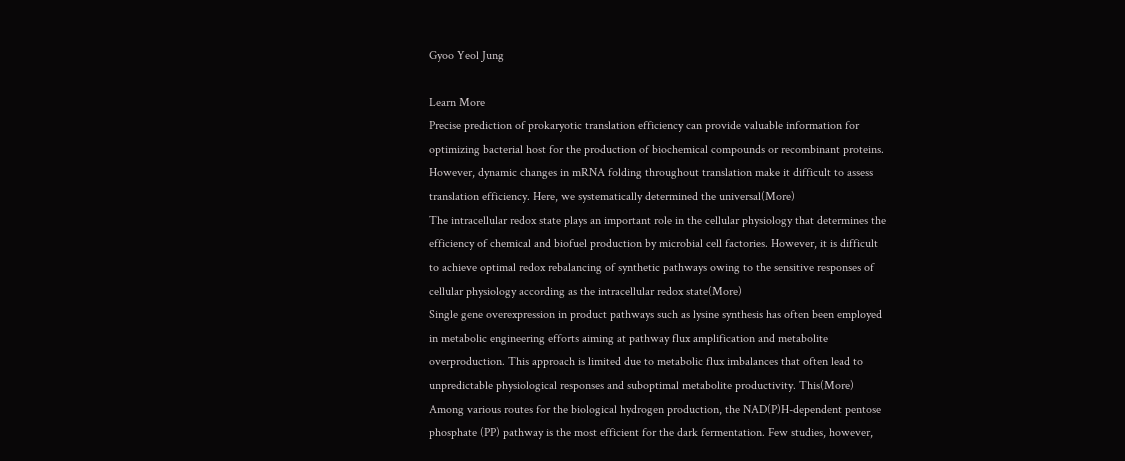Gyoo Yeol Jung

Learn More
Precise prediction of prokaryotic translation efficiency can provide valuable information for optimizing bacterial host for the production of biochemical compounds or recombinant proteins. However, dynamic changes in mRNA folding throughout translation make it difficult to assess translation efficiency. Here, we systematically determined the universal(More)
The intracellular redox state plays an important role in the cellular physiology that determines the efficiency of chemical and biofuel production by microbial cell factories. However, it is difficult to achieve optimal redox rebalancing of synthetic pathways owing to the sensitive responses of cellular physiology according as the intracellular redox state(More)
Single gene overexpression in product pathways such as lysine synthesis has often been employed in metabolic engineering efforts aiming at pathway flux amplification and metabolite overproduction. This approach is limited due to metabolic flux imbalances that often lead to unpredictable physiological responses and suboptimal metabolite productivity. This(More)
Among various routes for the biological hydrogen production, the NAD(P)H-dependent pentose phosphate (PP) pathway is the most efficient for the dark fermentation. Few studies, however,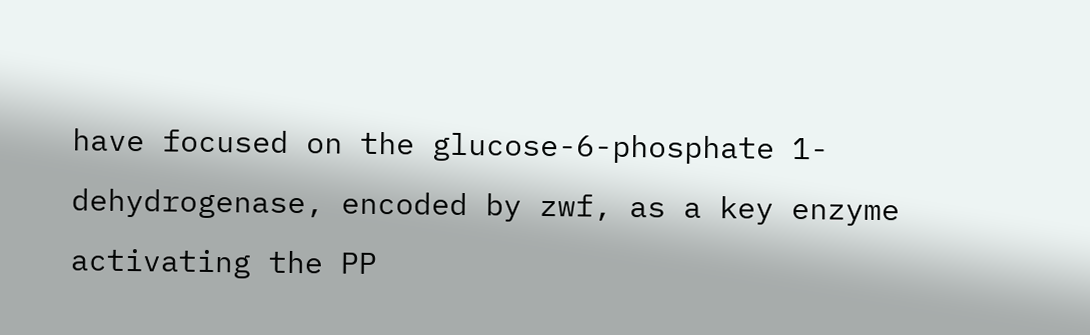have focused on the glucose-6-phosphate 1-dehydrogenase, encoded by zwf, as a key enzyme activating the PP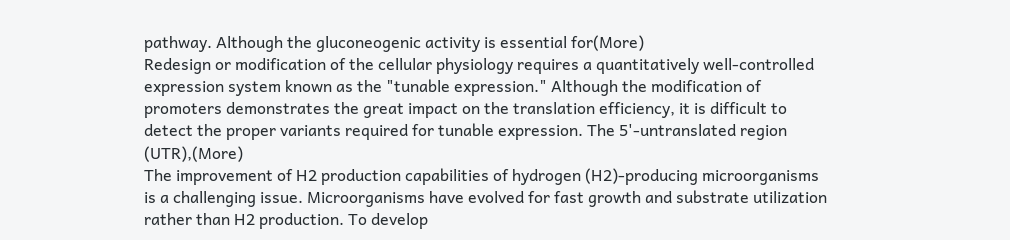pathway. Although the gluconeogenic activity is essential for(More)
Redesign or modification of the cellular physiology requires a quantitatively well-controlled expression system known as the "tunable expression." Although the modification of promoters demonstrates the great impact on the translation efficiency, it is difficult to detect the proper variants required for tunable expression. The 5'-untranslated region (UTR),(More)
The improvement of H2 production capabilities of hydrogen (H2)-producing microorganisms is a challenging issue. Microorganisms have evolved for fast growth and substrate utilization rather than H2 production. To develop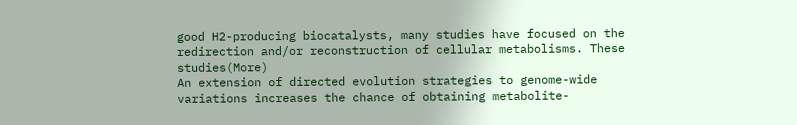good H2-producing biocatalysts, many studies have focused on the redirection and/or reconstruction of cellular metabolisms. These studies(More)
An extension of directed evolution strategies to genome-wide variations increases the chance of obtaining metabolite-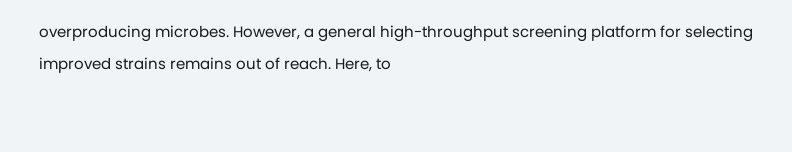overproducing microbes. However, a general high-throughput screening platform for selecting improved strains remains out of reach. Here, to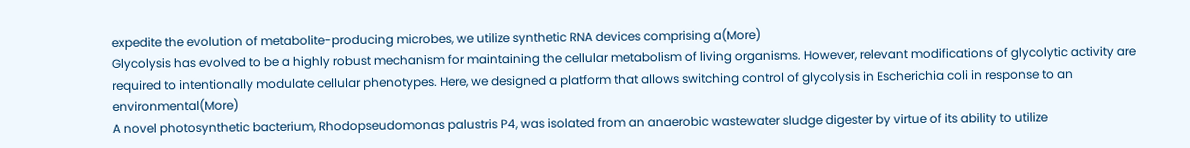expedite the evolution of metabolite-producing microbes, we utilize synthetic RNA devices comprising a(More)
Glycolysis has evolved to be a highly robust mechanism for maintaining the cellular metabolism of living organisms. However, relevant modifications of glycolytic activity are required to intentionally modulate cellular phenotypes. Here, we designed a platform that allows switching control of glycolysis in Escherichia coli in response to an environmental(More)
A novel photosynthetic bacterium, Rhodopseudomonas palustris P4, was isolated from an anaerobic wastewater sludge digester by virtue of its ability to utilize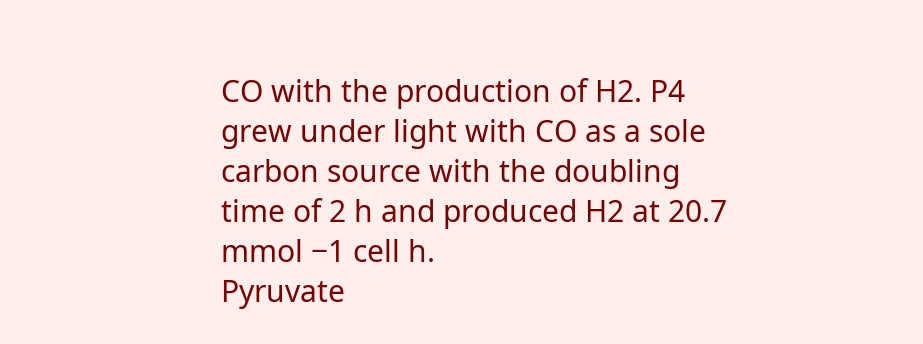CO with the production of H2. P4 grew under light with CO as a sole carbon source with the doubling time of 2 h and produced H2 at 20.7 mmol −1 cell h.
Pyruvate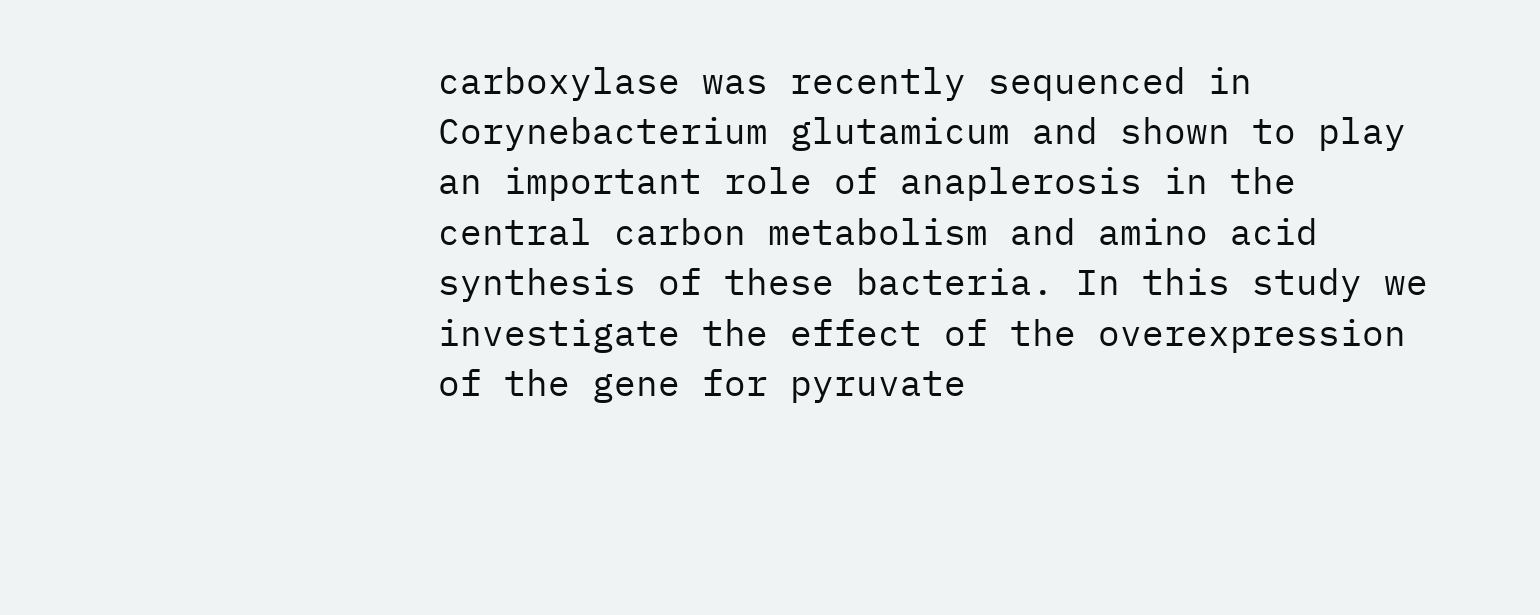carboxylase was recently sequenced in Corynebacterium glutamicum and shown to play an important role of anaplerosis in the central carbon metabolism and amino acid synthesis of these bacteria. In this study we investigate the effect of the overexpression of the gene for pyruvate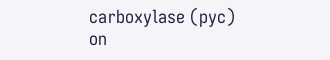carboxylase (pyc) on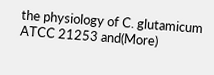the physiology of C. glutamicum ATCC 21253 and(More)